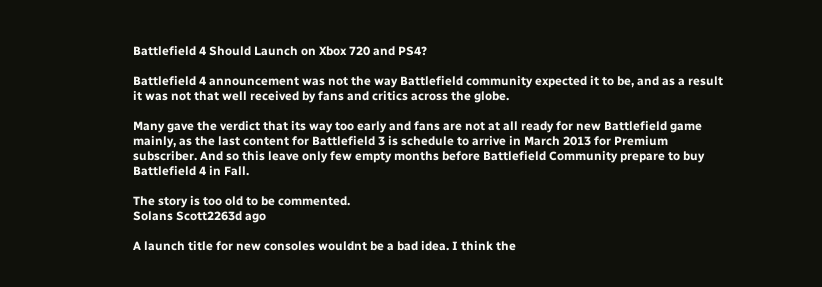Battlefield 4 Should Launch on Xbox 720 and PS4?

Battlefield 4 announcement was not the way Battlefield community expected it to be, and as a result it was not that well received by fans and critics across the globe.

Many gave the verdict that its way too early and fans are not at all ready for new Battlefield game mainly, as the last content for Battlefield 3 is schedule to arrive in March 2013 for Premium subscriber. And so this leave only few empty months before Battlefield Community prepare to buy Battlefield 4 in Fall.

The story is too old to be commented.
Solans Scott2263d ago

A launch title for new consoles wouldnt be a bad idea. I think the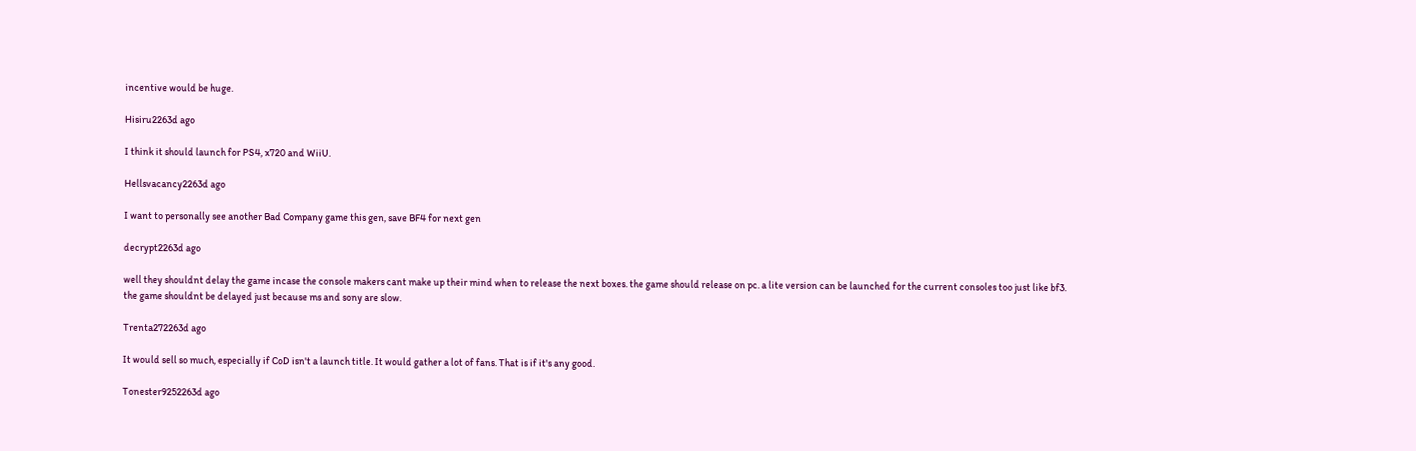incentive would be huge.

Hisiru2263d ago

I think it should launch for PS4, x720 and WiiU.

Hellsvacancy2263d ago

I want to personally see another Bad Company game this gen, save BF4 for next gen

decrypt2263d ago

well they shouldnt delay the game incase the console makers cant make up their mind when to release the next boxes. the game should release on pc. a lite version can be launched for the current consoles too just like bf3. the game shouldnt be delayed just because ms and sony are slow.

Trenta272263d ago

It would sell so much, especially if CoD isn't a launch title. It would gather a lot of fans. That is if it's any good.

Tonester9252263d ago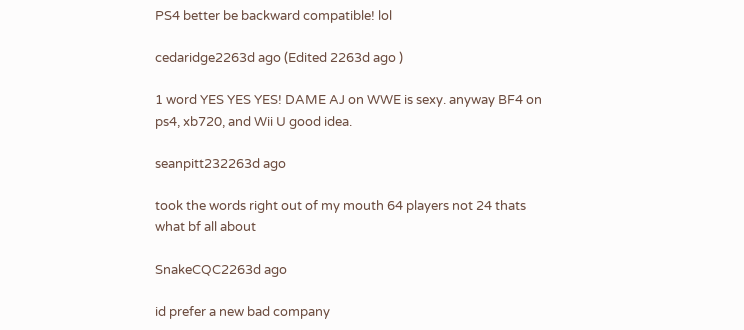PS4 better be backward compatible! lol

cedaridge2263d ago (Edited 2263d ago )

1 word YES YES YES! DAME AJ on WWE is sexy. anyway BF4 on ps4, xb720, and Wii U good idea.

seanpitt232263d ago

took the words right out of my mouth 64 players not 24 thats what bf all about

SnakeCQC2263d ago

id prefer a new bad company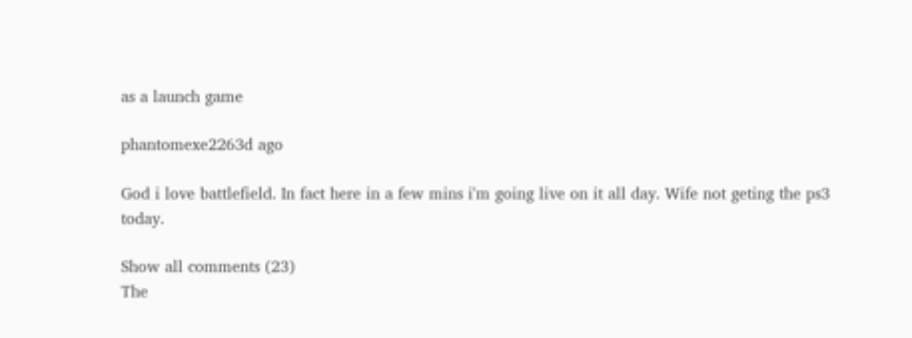as a launch game

phantomexe2263d ago

God i love battlefield. In fact here in a few mins i'm going live on it all day. Wife not geting the ps3 today.

Show all comments (23)
The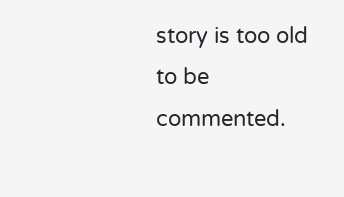story is too old to be commented.